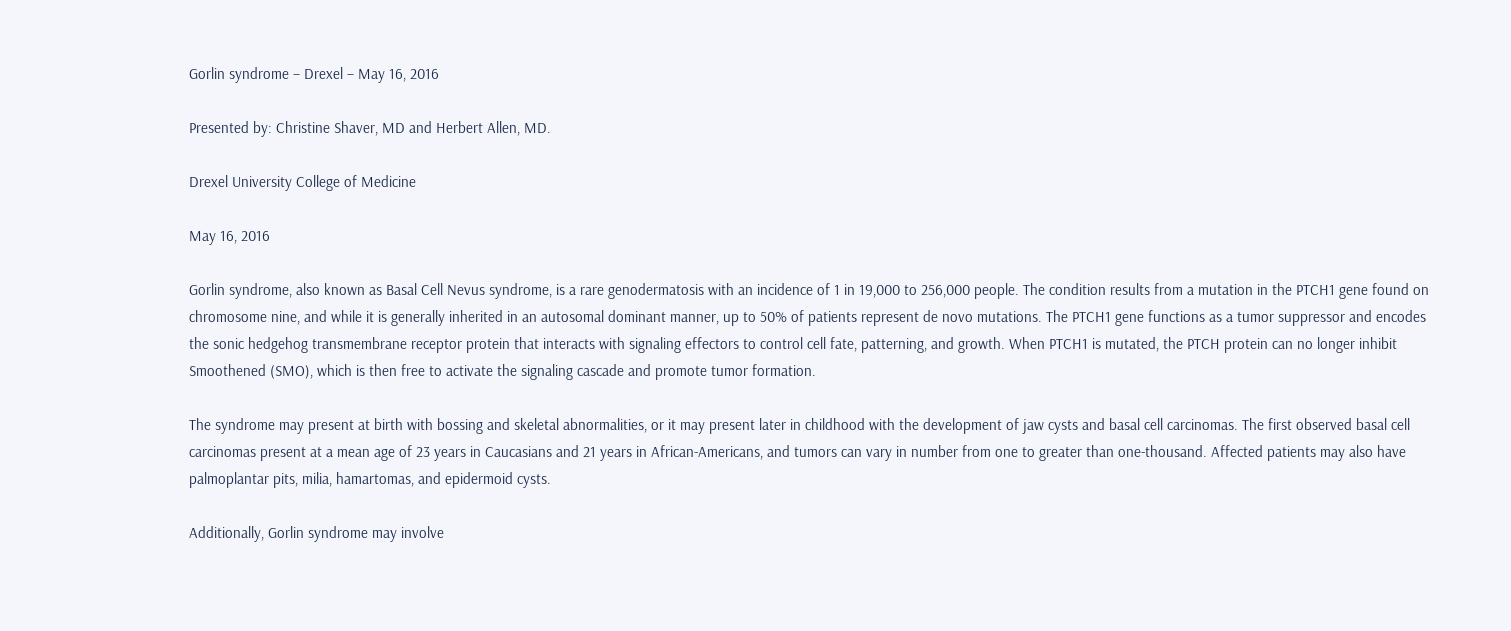Gorlin syndrome – Drexel – May 16, 2016

Presented by: Christine Shaver, MD and Herbert Allen, MD.

Drexel University College of Medicine

May 16, 2016

Gorlin syndrome, also known as Basal Cell Nevus syndrome, is a rare genodermatosis with an incidence of 1 in 19,000 to 256,000 people. The condition results from a mutation in the PTCH1 gene found on chromosome nine, and while it is generally inherited in an autosomal dominant manner, up to 50% of patients represent de novo mutations. The PTCH1 gene functions as a tumor suppressor and encodes the sonic hedgehog transmembrane receptor protein that interacts with signaling effectors to control cell fate, patterning, and growth. When PTCH1 is mutated, the PTCH protein can no longer inhibit Smoothened (SMO), which is then free to activate the signaling cascade and promote tumor formation.

The syndrome may present at birth with bossing and skeletal abnormalities, or it may present later in childhood with the development of jaw cysts and basal cell carcinomas. The first observed basal cell carcinomas present at a mean age of 23 years in Caucasians and 21 years in African-Americans, and tumors can vary in number from one to greater than one-thousand. Affected patients may also have palmoplantar pits, milia, hamartomas, and epidermoid cysts.

Additionally, Gorlin syndrome may involve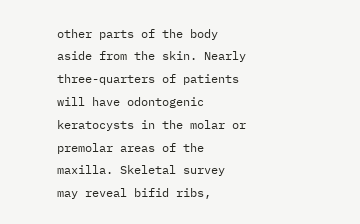other parts of the body aside from the skin. Nearly three-quarters of patients will have odontogenic keratocysts in the molar or premolar areas of the maxilla. Skeletal survey may reveal bifid ribs,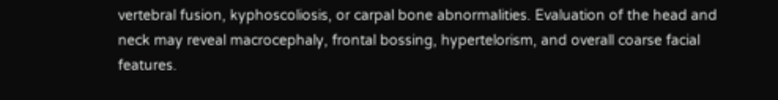vertebral fusion, kyphoscoliosis, or carpal bone abnormalities. Evaluation of the head and neck may reveal macrocephaly, frontal bossing, hypertelorism, and overall coarse facial features.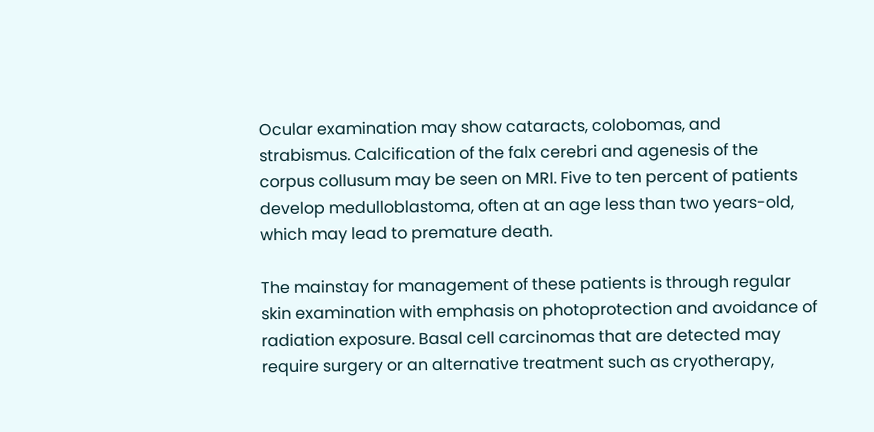Ocular examination may show cataracts, colobomas, and strabismus. Calcification of the falx cerebri and agenesis of the corpus collusum may be seen on MRI. Five to ten percent of patients develop medulloblastoma, often at an age less than two years-old, which may lead to premature death.

The mainstay for management of these patients is through regular skin examination with emphasis on photoprotection and avoidance of radiation exposure. Basal cell carcinomas that are detected may require surgery or an alternative treatment such as cryotherapy,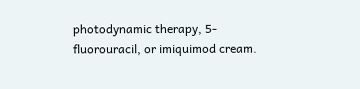photodynamic therapy, 5-fluorouracil, or imiquimod cream.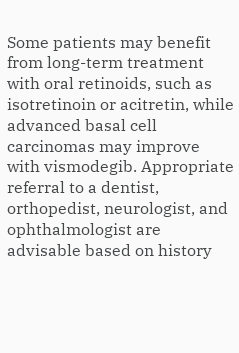Some patients may benefit from long-term treatment with oral retinoids, such as isotretinoin or acitretin, while advanced basal cell carcinomas may improve with vismodegib. Appropriate referral to a dentist, orthopedist, neurologist, and ophthalmologist are advisable based on history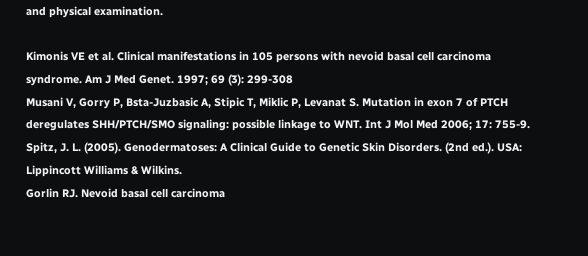and physical examination.

Kimonis VE et al. Clinical manifestations in 105 persons with nevoid basal cell carcinoma syndrome. Am J Med Genet. 1997; 69 (3): 299-308
Musani V, Gorry P, Bsta-Juzbasic A, Stipic T, Miklic P, Levanat S. Mutation in exon 7 of PTCH deregulates SHH/PTCH/SMO signaling: possible linkage to WNT. Int J Mol Med 2006; 17: 755-9.
Spitz, J. L. (2005). Genodermatoses: A Clinical Guide to Genetic Skin Disorders. (2nd ed.). USA: Lippincott Williams & Wilkins.
Gorlin RJ. Nevoid basal cell carcinoma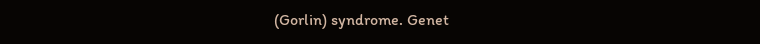(Gorlin) syndrome. Genet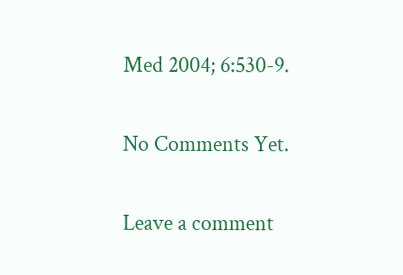Med 2004; 6:530-9.

No Comments Yet.

Leave a comment